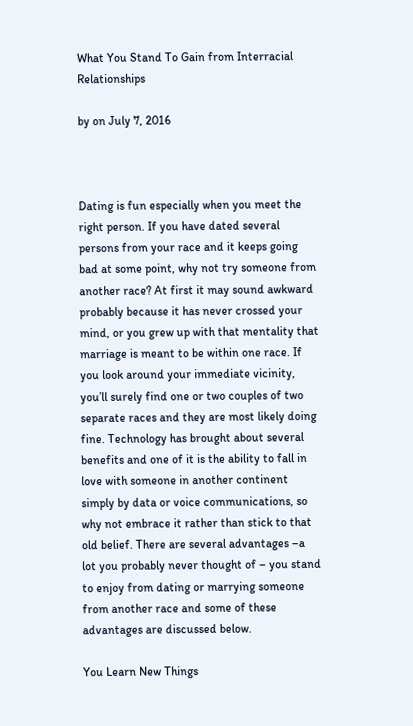What You Stand To Gain from Interracial Relationships

by on July 7, 2016



Dating is fun especially when you meet the right person. If you have dated several persons from your race and it keeps going bad at some point, why not try someone from another race? At first it may sound awkward probably because it has never crossed your mind, or you grew up with that mentality that marriage is meant to be within one race. If you look around your immediate vicinity, you’ll surely find one or two couples of two separate races and they are most likely doing fine. Technology has brought about several benefits and one of it is the ability to fall in love with someone in another continent simply by data or voice communications, so why not embrace it rather than stick to that old belief. There are several advantages –a lot you probably never thought of – you stand to enjoy from dating or marrying someone from another race and some of these advantages are discussed below.

You Learn New Things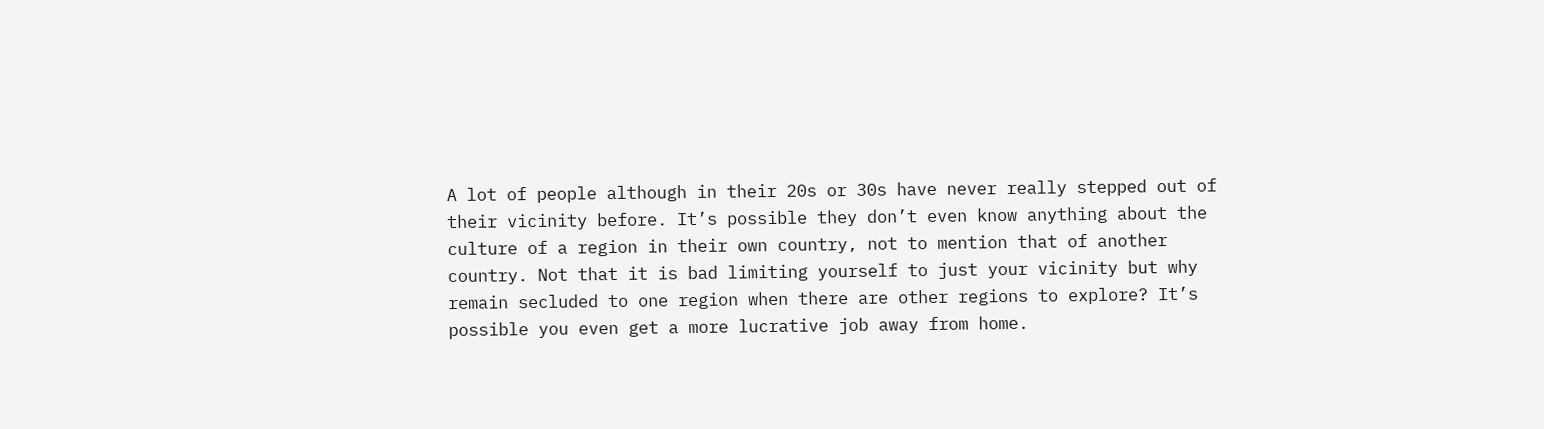A lot of people although in their 20s or 30s have never really stepped out of their vicinity before. It’s possible they don’t even know anything about the culture of a region in their own country, not to mention that of another country. Not that it is bad limiting yourself to just your vicinity but why remain secluded to one region when there are other regions to explore? It’s possible you even get a more lucrative job away from home.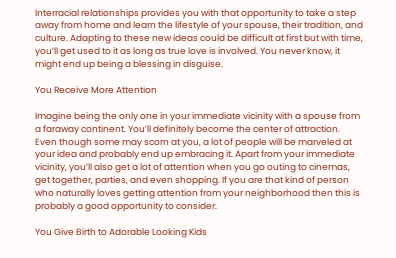Interracial relationships provides you with that opportunity to take a step away from home and learn the lifestyle of your spouse, their tradition, and culture. Adapting to these new ideas could be difficult at first but with time, you’ll get used to it as long as true love is involved. You never know, it might end up being a blessing in disguise.

You Receive More Attention

Imagine being the only one in your immediate vicinity with a spouse from a faraway continent. You’ll definitely become the center of attraction. Even though some may scorn at you, a lot of people will be marveled at your idea and probably end up embracing it. Apart from your immediate vicinity, you’ll also get a lot of attention when you go outing to cinemas, get together, parties, and even shopping. If you are that kind of person who naturally loves getting attention from your neighborhood then this is probably a good opportunity to consider.

You Give Birth to Adorable Looking Kids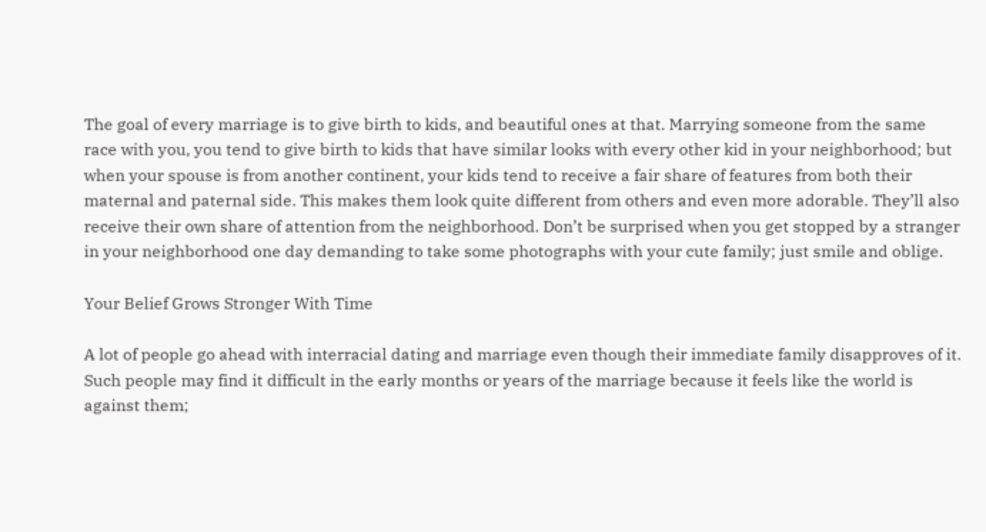The goal of every marriage is to give birth to kids, and beautiful ones at that. Marrying someone from the same race with you, you tend to give birth to kids that have similar looks with every other kid in your neighborhood; but when your spouse is from another continent, your kids tend to receive a fair share of features from both their maternal and paternal side. This makes them look quite different from others and even more adorable. They’ll also receive their own share of attention from the neighborhood. Don’t be surprised when you get stopped by a stranger in your neighborhood one day demanding to take some photographs with your cute family; just smile and oblige.

Your Belief Grows Stronger With Time

A lot of people go ahead with interracial dating and marriage even though their immediate family disapproves of it. Such people may find it difficult in the early months or years of the marriage because it feels like the world is against them;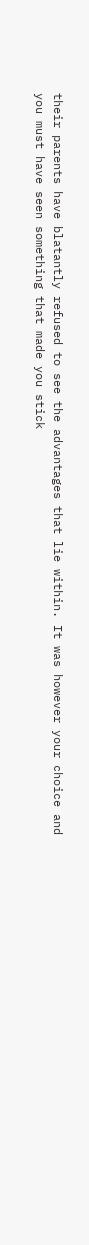their parents have blatantly refused to see the advantages that lie within. It was however your choice and you must have seen something that made you stick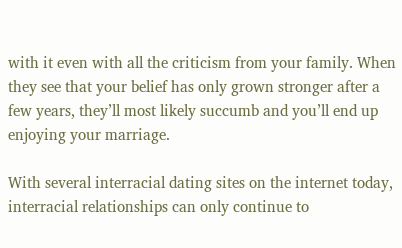with it even with all the criticism from your family. When they see that your belief has only grown stronger after a few years, they’ll most likely succumb and you’ll end up enjoying your marriage.

With several interracial dating sites on the internet today, interracial relationships can only continue to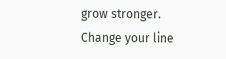grow stronger. Change your line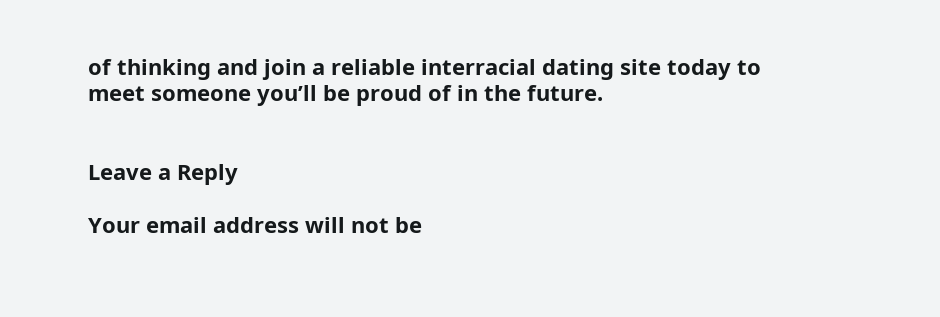of thinking and join a reliable interracial dating site today to meet someone you’ll be proud of in the future.


Leave a Reply

Your email address will not be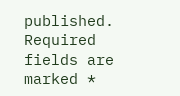published. Required fields are marked *